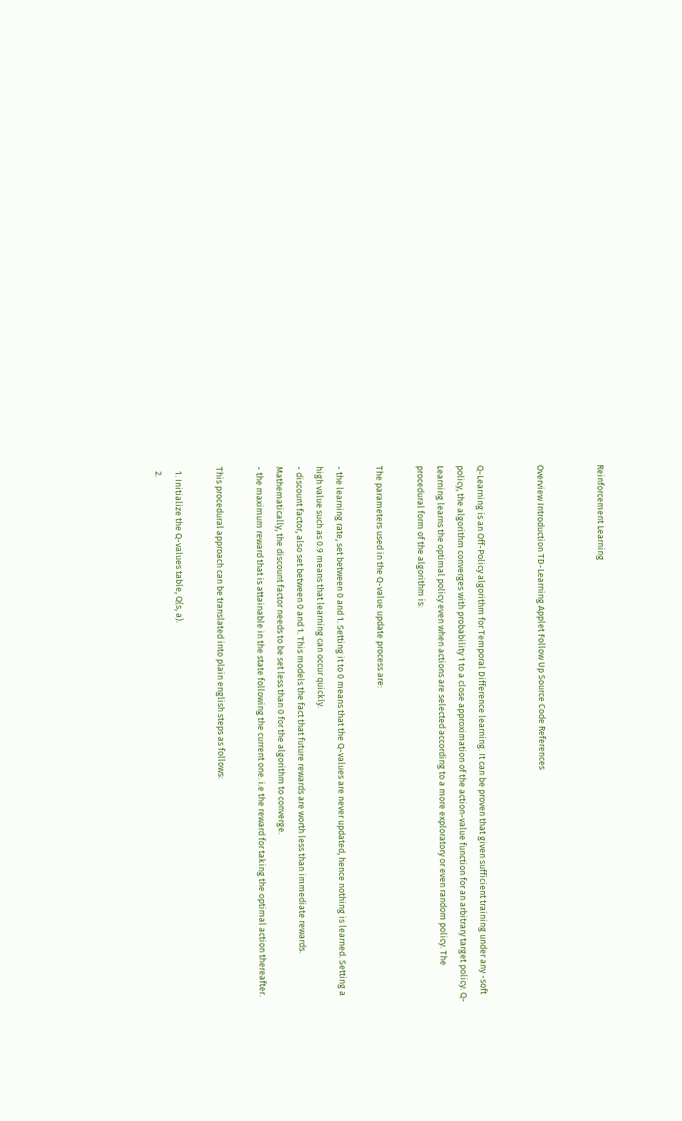Reinforcement Learning


Overview Introduction TD-Learning Applet Follow Up Source Code References


Q-Learning is an Off-Policy algorithm for Temporal Difference learning. It can be proven that given sufficient training under any -soft policy, the algorithm converges with probability 1 to a close approximation of the action-value function for an arbitrary target policy. Q-Learning learns the optimal policy even when actions are selected according to a more exploratory or even random policy. The procedural form of the algorithm is:

The parameters used in the Q-value update process are:

- the learning rate, set between 0 and 1. Setting it to 0 means that the Q-values are never updated, hence nothing is learned. Setting a high value such as 0.9 means that learning can occur quickly.
- discount factor, also set between 0 and 1. This models the fact that future rewards are worth less than immediate rewards. Mathematically, the discount factor needs to be set less than 0 for the algorithm to converge.
- the maximum reward that is attainable in the state following the current one. i.e the reward for taking the optimal action thereafter.

This procedural approach can be translated into plain english steps as follows:

  1. Initialize the Q-values table, Q(s, a).
  2.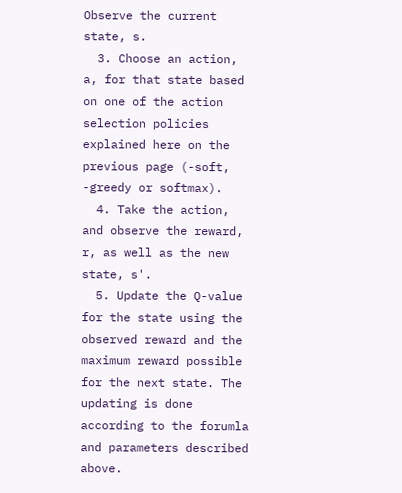Observe the current state, s.
  3. Choose an action, a, for that state based on one of the action selection policies explained here on the previous page (-soft, -greedy or softmax).
  4. Take the action, and observe the reward, r, as well as the new state, s'.
  5. Update the Q-value for the state using the observed reward and the maximum reward possible for the next state. The updating is done according to the forumla and parameters described above.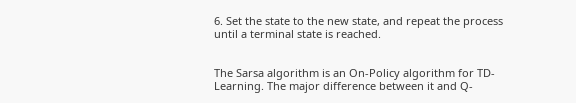6. Set the state to the new state, and repeat the process until a terminal state is reached.


The Sarsa algorithm is an On-Policy algorithm for TD-Learning. The major difference between it and Q-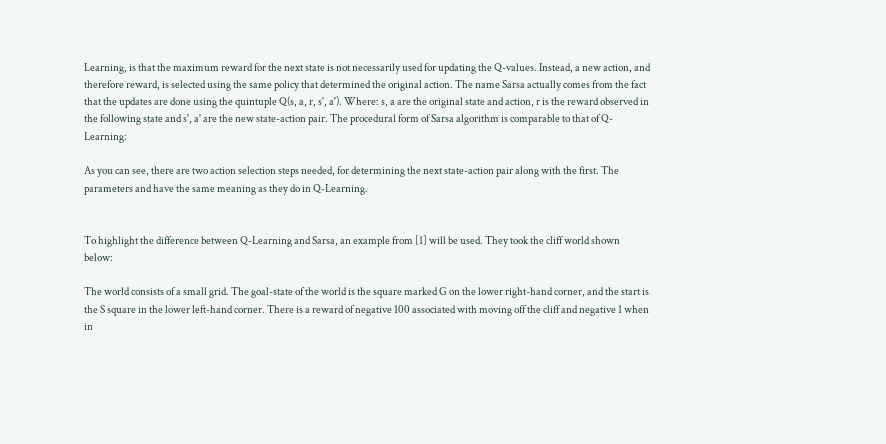Learning, is that the maximum reward for the next state is not necessarily used for updating the Q-values. Instead, a new action, and therefore reward, is selected using the same policy that determined the original action. The name Sarsa actually comes from the fact that the updates are done using the quintuple Q(s, a, r, s', a'). Where: s, a are the original state and action, r is the reward observed in the following state and s', a' are the new state-action pair. The procedural form of Sarsa algorithm is comparable to that of Q-Learning:

As you can see, there are two action selection steps needed, for determining the next state-action pair along with the first. The parameters and have the same meaning as they do in Q-Learning.


To highlight the difference between Q-Learning and Sarsa, an example from [1] will be used. They took the cliff world shown below:

The world consists of a small grid. The goal-state of the world is the square marked G on the lower right-hand corner, and the start is the S square in the lower left-hand corner. There is a reward of negative 100 associated with moving off the cliff and negative 1 when in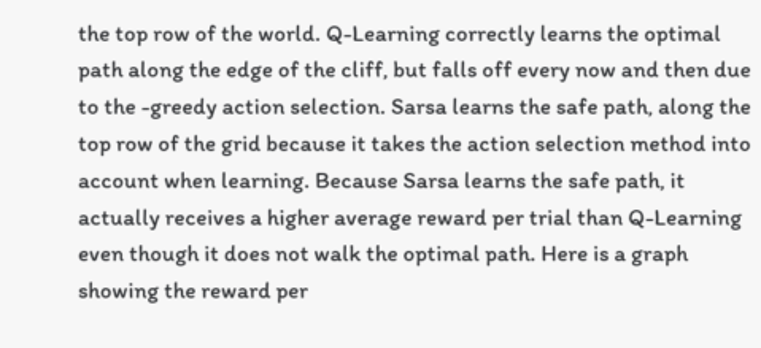the top row of the world. Q-Learning correctly learns the optimal path along the edge of the cliff, but falls off every now and then due to the -greedy action selection. Sarsa learns the safe path, along the top row of the grid because it takes the action selection method into account when learning. Because Sarsa learns the safe path, it actually receives a higher average reward per trial than Q-Learning even though it does not walk the optimal path. Here is a graph showing the reward per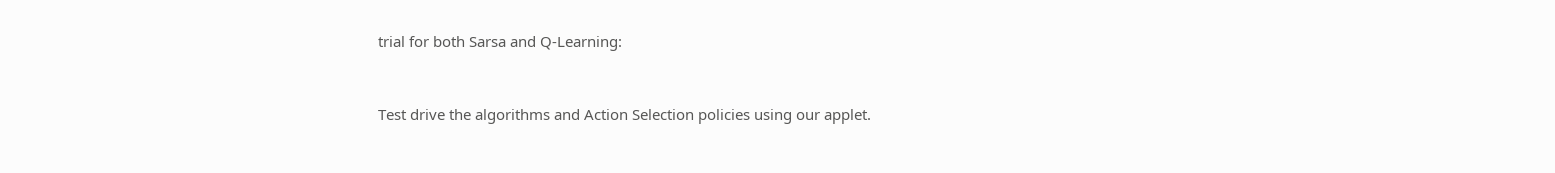trial for both Sarsa and Q-Learning:


Test drive the algorithms and Action Selection policies using our applet.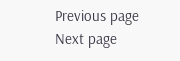Previous page Next page